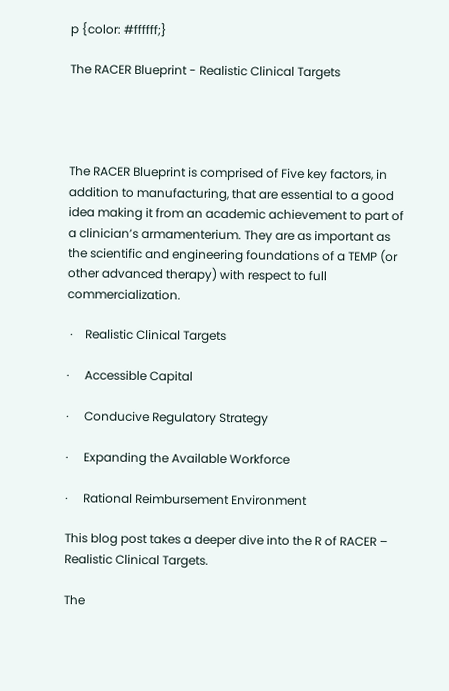p {color: #ffffff;}

The RACER Blueprint - Realistic Clinical Targets




The RACER Blueprint is comprised of Five key factors, in addition to manufacturing, that are essential to a good idea making it from an academic achievement to part of a clinician’s armamenterium. They are as important as the scientific and engineering foundations of a TEMP (or other advanced therapy) with respect to full commercialization.

 ·    Realistic Clinical Targets

·     Accessible Capital

·     Conducive Regulatory Strategy

·     Expanding the Available Workforce

·     Rational Reimbursement Environment

This blog post takes a deeper dive into the R of RACER – Realistic Clinical Targets.

The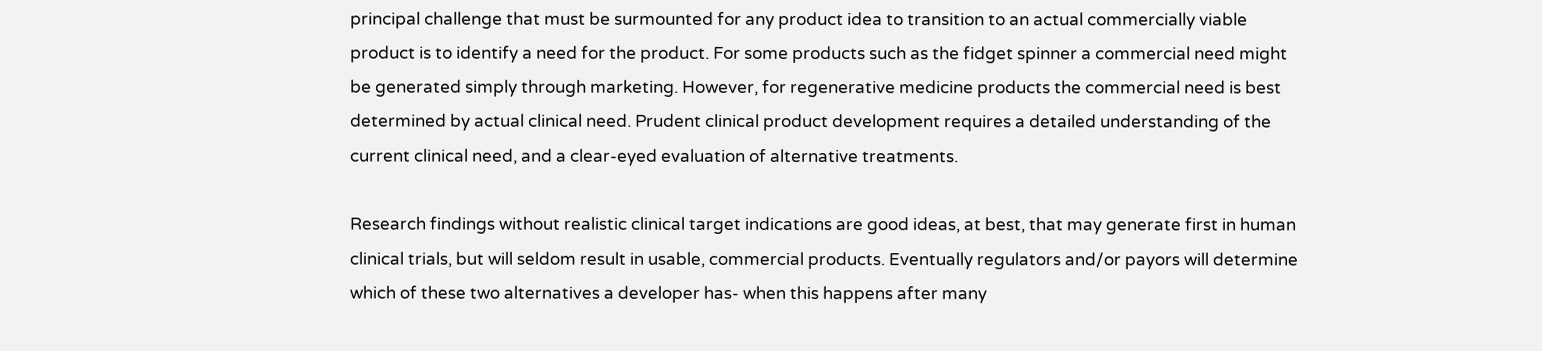principal challenge that must be surmounted for any product idea to transition to an actual commercially viable product is to identify a need for the product. For some products such as the fidget spinner a commercial need might be generated simply through marketing. However, for regenerative medicine products the commercial need is best determined by actual clinical need. Prudent clinical product development requires a detailed understanding of the current clinical need, and a clear-eyed evaluation of alternative treatments.

Research findings without realistic clinical target indications are good ideas, at best, that may generate first in human clinical trials, but will seldom result in usable, commercial products. Eventually regulators and/or payors will determine which of these two alternatives a developer has- when this happens after many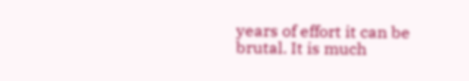years of effort it can be brutal. It is much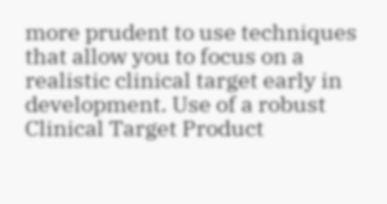more prudent to use techniques that allow you to focus on a realistic clinical target early in development. Use of a robust Clinical Target Product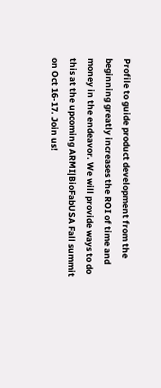Profile to guide product development from the beginning greatly increases the ROI of time and money in the endeavor. We will provide ways to do this at the upcoming ARMI|BioFabUSA Fall summit on Oct 16-17. Join us!